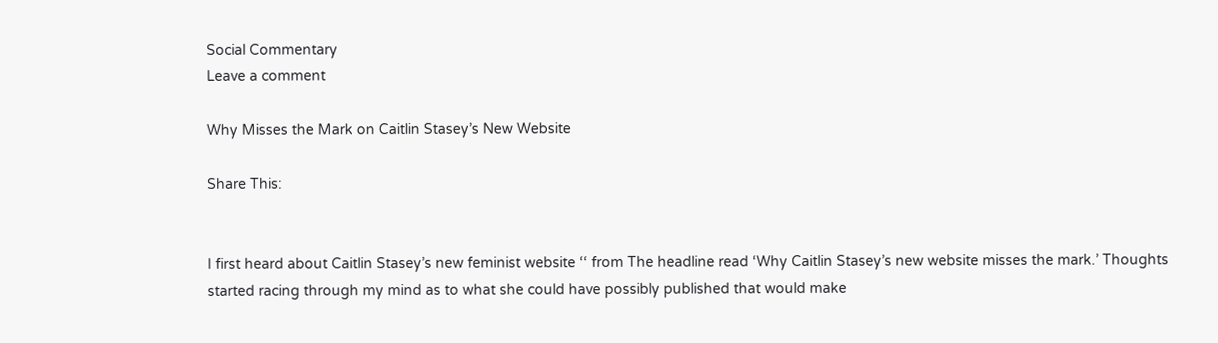Social Commentary
Leave a comment

Why Misses the Mark on Caitlin Stasey’s New Website

Share This:


I first heard about Caitlin Stasey’s new feminist website ‘‘ from The headline read ‘Why Caitlin Stasey’s new website misses the mark.’ Thoughts started racing through my mind as to what she could have possibly published that would make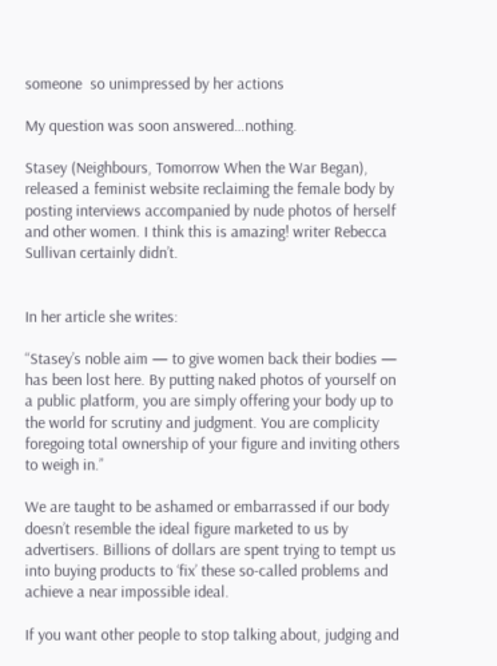someone  so unimpressed by her actions

My question was soon answered…nothing.

Stasey (Neighbours, Tomorrow When the War Began), released a feminist website reclaiming the female body by posting interviews accompanied by nude photos of herself and other women. I think this is amazing! writer Rebecca Sullivan certainly didn’t.


In her article she writes:

“Stasey’s noble aim — to give women back their bodies — has been lost here. By putting naked photos of yourself on a public platform, you are simply offering your body up to the world for scrutiny and judgment. You are complicity foregoing total ownership of your figure and inviting others to weigh in.”

We are taught to be ashamed or embarrassed if our body doesn’t resemble the ideal figure marketed to us by advertisers. Billions of dollars are spent trying to tempt us into buying products to ‘fix’ these so-called problems and achieve a near impossible ideal.

If you want other people to stop talking about, judging and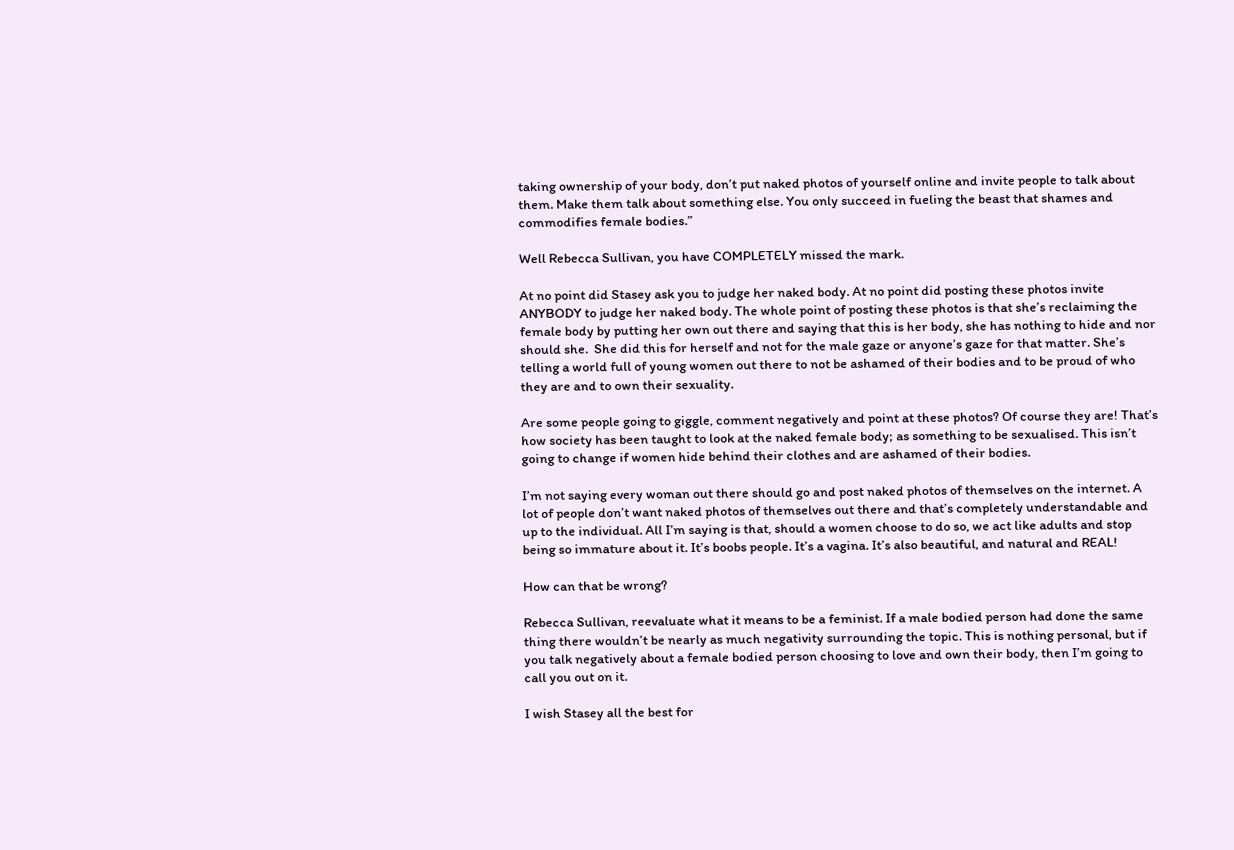taking ownership of your body, don’t put naked photos of yourself online and invite people to talk about them. Make them talk about something else. You only succeed in fueling the beast that shames and commodifies female bodies.”

Well Rebecca Sullivan, you have COMPLETELY missed the mark.

At no point did Stasey ask you to judge her naked body. At no point did posting these photos invite ANYBODY to judge her naked body. The whole point of posting these photos is that she’s reclaiming the female body by putting her own out there and saying that this is her body, she has nothing to hide and nor should she.  She did this for herself and not for the male gaze or anyone’s gaze for that matter. She’s telling a world full of young women out there to not be ashamed of their bodies and to be proud of who they are and to own their sexuality.

Are some people going to giggle, comment negatively and point at these photos? Of course they are! That’s how society has been taught to look at the naked female body; as something to be sexualised. This isn’t going to change if women hide behind their clothes and are ashamed of their bodies.

I’m not saying every woman out there should go and post naked photos of themselves on the internet. A lot of people don’t want naked photos of themselves out there and that’s completely understandable and up to the individual. All I’m saying is that, should a women choose to do so, we act like adults and stop being so immature about it. It’s boobs people. It’s a vagina. It’s also beautiful, and natural and REAL!

How can that be wrong?

Rebecca Sullivan, reevaluate what it means to be a feminist. If a male bodied person had done the same thing there wouldn’t be nearly as much negativity surrounding the topic. This is nothing personal, but if you talk negatively about a female bodied person choosing to love and own their body, then I’m going to call you out on it.

I wish Stasey all the best for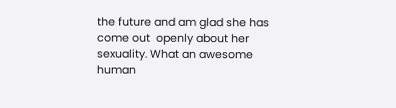the future and am glad she has come out  openly about her sexuality. What an awesome human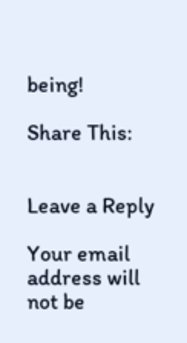being!

Share This:


Leave a Reply

Your email address will not be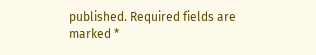published. Required fields are marked *